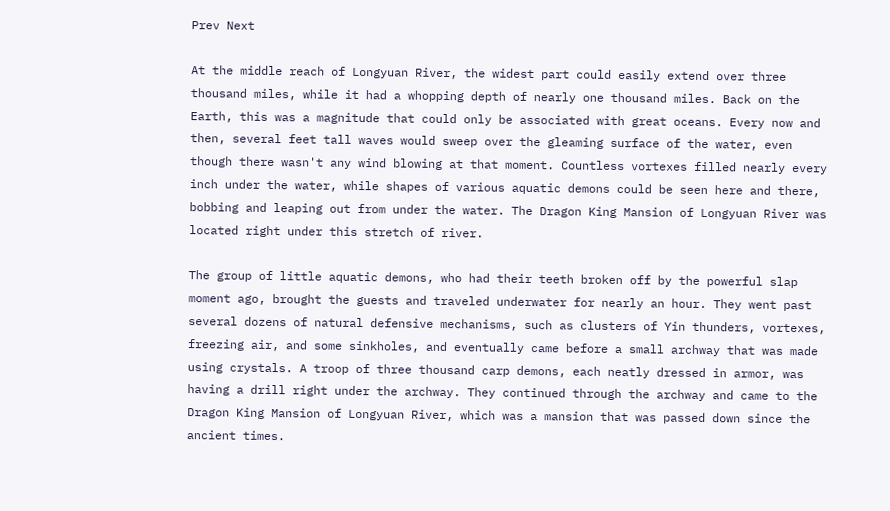Prev Next

At the middle reach of Longyuan River, the widest part could easily extend over three thousand miles, while it had a whopping depth of nearly one thousand miles. Back on the Earth, this was a magnitude that could only be associated with great oceans. Every now and then, several feet tall waves would sweep over the gleaming surface of the water, even though there wasn't any wind blowing at that moment. Countless vortexes filled nearly every inch under the water, while shapes of various aquatic demons could be seen here and there, bobbing and leaping out from under the water. The Dragon King Mansion of Longyuan River was located right under this stretch of river.

The group of little aquatic demons, who had their teeth broken off by the powerful slap moment ago, brought the guests and traveled underwater for nearly an hour. They went past several dozens of natural defensive mechanisms, such as clusters of Yin thunders, vortexes, freezing air, and some sinkholes, and eventually came before a small archway that was made using crystals. A troop of three thousand carp demons, each neatly dressed in armor, was having a drill right under the archway. They continued through the archway and came to the Dragon King Mansion of Longyuan River, which was a mansion that was passed down since the ancient times.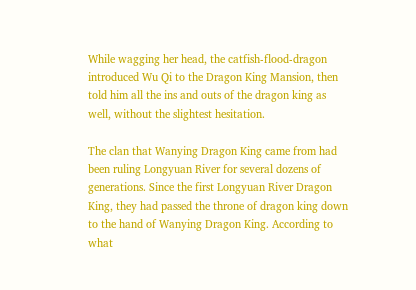While wagging her head, the catfish-flood-dragon introduced Wu Qi to the Dragon King Mansion, then told him all the ins and outs of the dragon king as well, without the slightest hesitation.

The clan that Wanying Dragon King came from had been ruling Longyuan River for several dozens of generations. Since the first Longyuan River Dragon King, they had passed the throne of dragon king down to the hand of Wanying Dragon King. According to what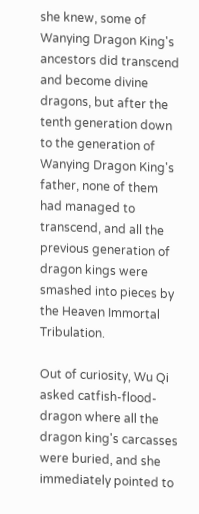she knew, some of Wanying Dragon King's ancestors did transcend and become divine dragons, but after the tenth generation down to the generation of Wanying Dragon King's father, none of them had managed to transcend, and all the previous generation of dragon kings were smashed into pieces by the Heaven Immortal Tribulation.

Out of curiosity, Wu Qi asked catfish-flood-dragon where all the dragon king's carcasses were buried, and she immediately pointed to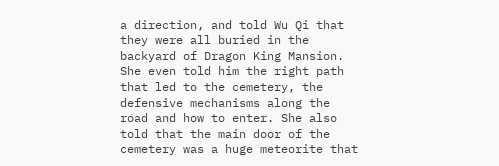a direction, and told Wu Qi that they were all buried in the backyard of Dragon King Mansion. She even told him the right path that led to the cemetery, the defensive mechanisms along the road and how to enter. She also told that the main door of the cemetery was a huge meteorite that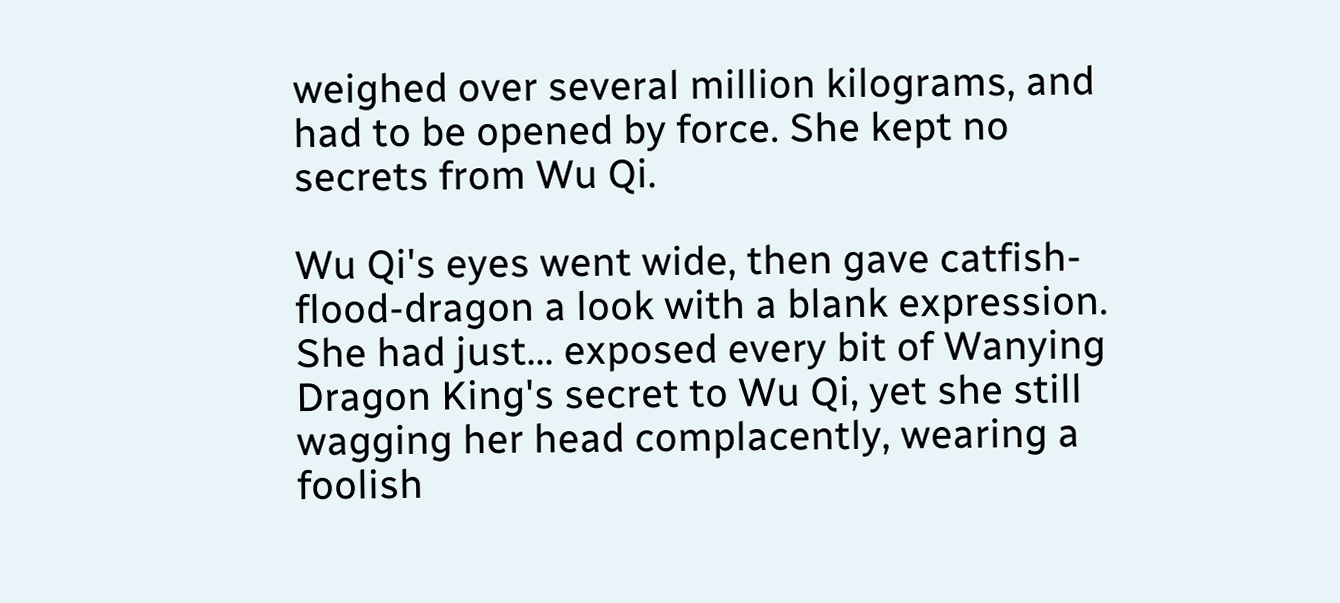weighed over several million kilograms, and had to be opened by force. She kept no secrets from Wu Qi.

Wu Qi's eyes went wide, then gave catfish-flood-dragon a look with a blank expression. She had just... exposed every bit of Wanying Dragon King's secret to Wu Qi, yet she still wagging her head complacently, wearing a foolish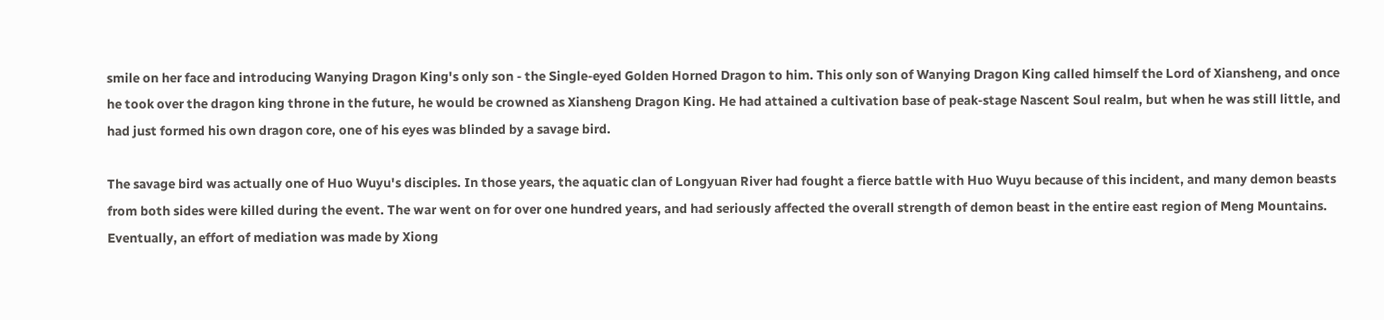smile on her face and introducing Wanying Dragon King's only son - the Single-eyed Golden Horned Dragon to him. This only son of Wanying Dragon King called himself the Lord of Xiansheng, and once he took over the dragon king throne in the future, he would be crowned as Xiansheng Dragon King. He had attained a cultivation base of peak-stage Nascent Soul realm, but when he was still little, and had just formed his own dragon core, one of his eyes was blinded by a savage bird.

The savage bird was actually one of Huo Wuyu's disciples. In those years, the aquatic clan of Longyuan River had fought a fierce battle with Huo Wuyu because of this incident, and many demon beasts from both sides were killed during the event. The war went on for over one hundred years, and had seriously affected the overall strength of demon beast in the entire east region of Meng Mountains. Eventually, an effort of mediation was made by Xiong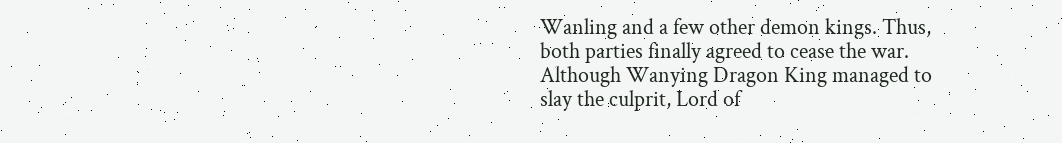Wanling and a few other demon kings. Thus, both parties finally agreed to cease the war. Although Wanying Dragon King managed to slay the culprit, Lord of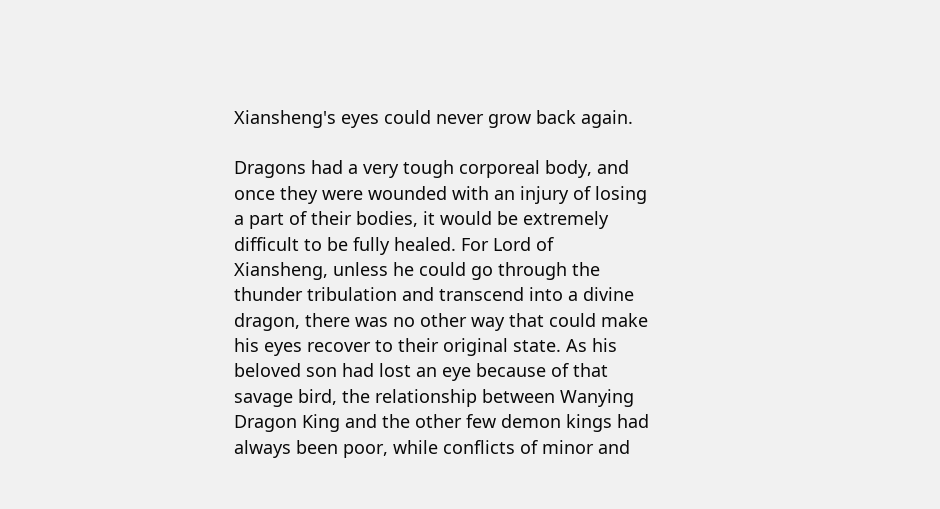Xiansheng's eyes could never grow back again.

Dragons had a very tough corporeal body, and once they were wounded with an injury of losing a part of their bodies, it would be extremely difficult to be fully healed. For Lord of Xiansheng, unless he could go through the thunder tribulation and transcend into a divine dragon, there was no other way that could make his eyes recover to their original state. As his beloved son had lost an eye because of that savage bird, the relationship between Wanying Dragon King and the other few demon kings had always been poor, while conflicts of minor and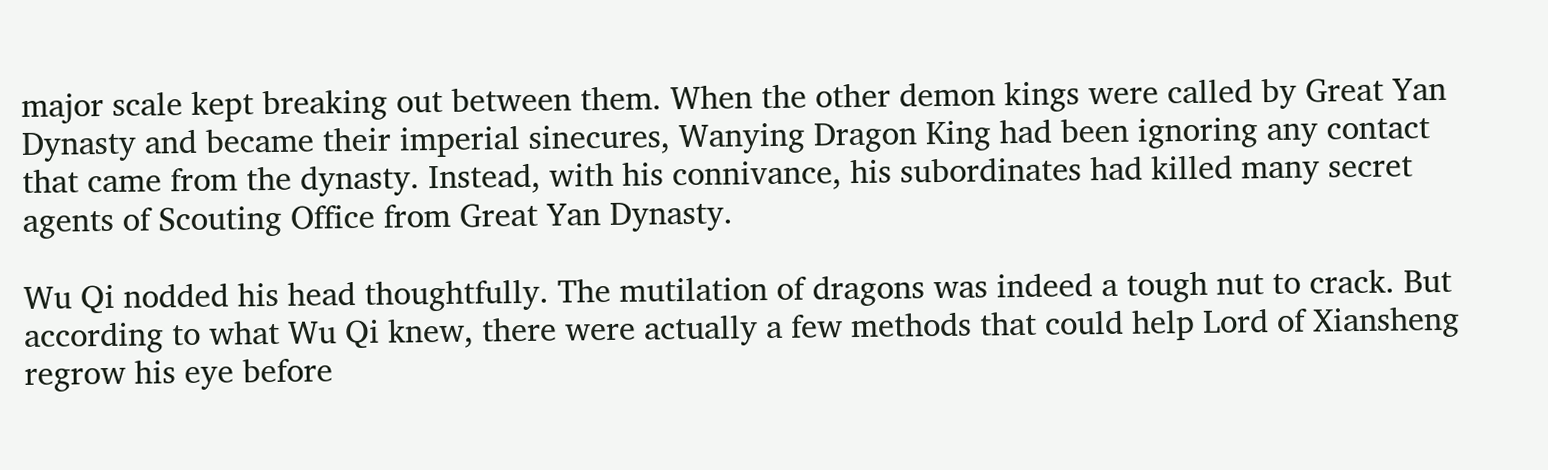major scale kept breaking out between them. When the other demon kings were called by Great Yan Dynasty and became their imperial sinecures, Wanying Dragon King had been ignoring any contact that came from the dynasty. Instead, with his connivance, his subordinates had killed many secret agents of Scouting Office from Great Yan Dynasty.

Wu Qi nodded his head thoughtfully. The mutilation of dragons was indeed a tough nut to crack. But according to what Wu Qi knew, there were actually a few methods that could help Lord of Xiansheng regrow his eye before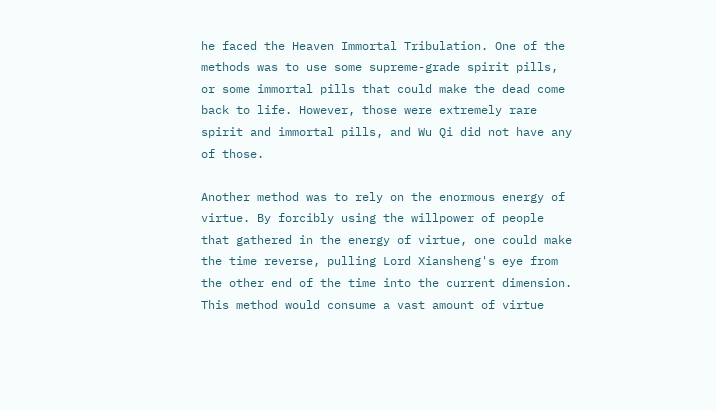he faced the Heaven Immortal Tribulation. One of the methods was to use some supreme-grade spirit pills, or some immortal pills that could make the dead come back to life. However, those were extremely rare spirit and immortal pills, and Wu Qi did not have any of those.

Another method was to rely on the enormous energy of virtue. By forcibly using the willpower of people that gathered in the energy of virtue, one could make the time reverse, pulling Lord Xiansheng's eye from the other end of the time into the current dimension. This method would consume a vast amount of virtue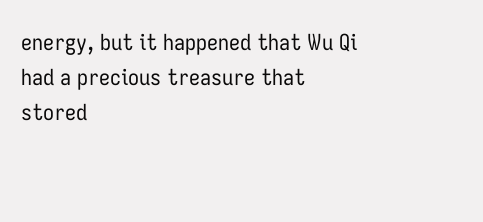energy, but it happened that Wu Qi had a precious treasure that stored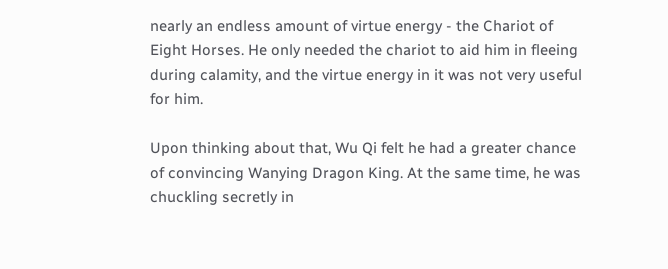nearly an endless amount of virtue energy - the Chariot of Eight Horses. He only needed the chariot to aid him in fleeing during calamity, and the virtue energy in it was not very useful for him.

Upon thinking about that, Wu Qi felt he had a greater chance of convincing Wanying Dragon King. At the same time, he was chuckling secretly in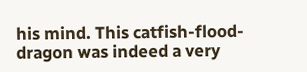his mind. This catfish-flood-dragon was indeed a very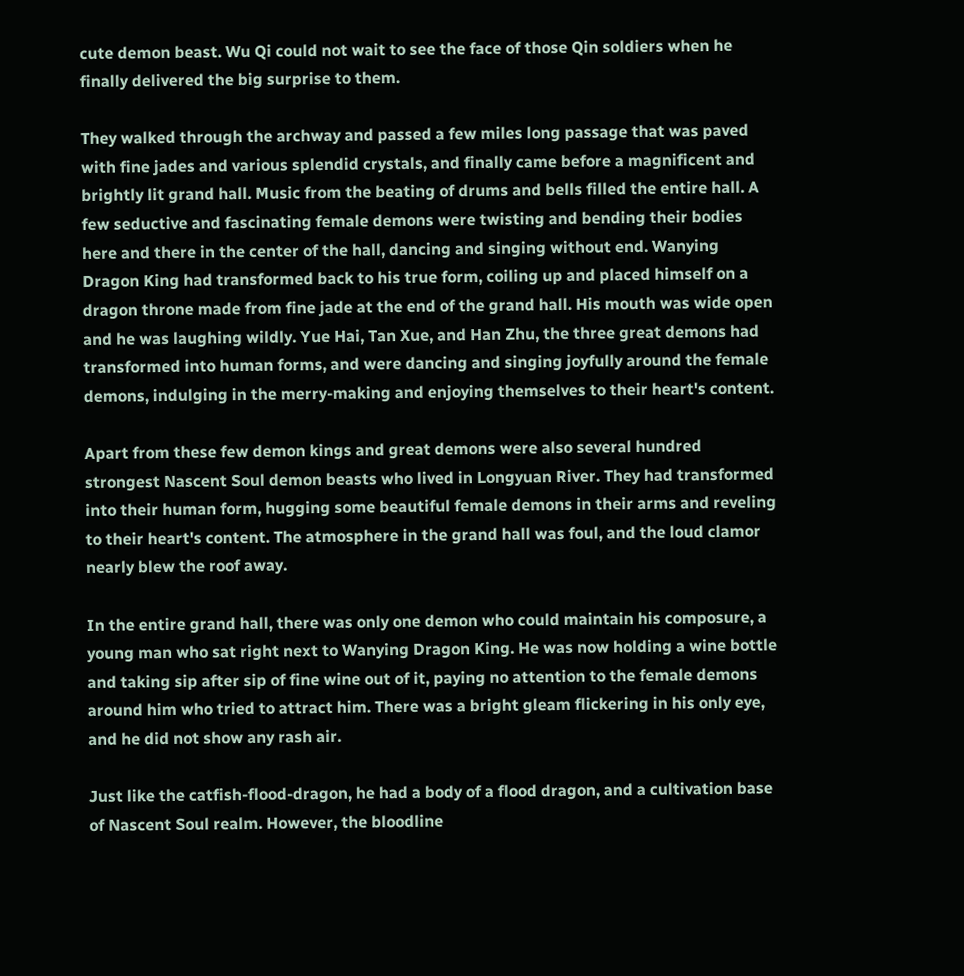cute demon beast. Wu Qi could not wait to see the face of those Qin soldiers when he finally delivered the big surprise to them.

They walked through the archway and passed a few miles long passage that was paved with fine jades and various splendid crystals, and finally came before a magnificent and brightly lit grand hall. Music from the beating of drums and bells filled the entire hall. A few seductive and fascinating female demons were twisting and bending their bodies here and there in the center of the hall, dancing and singing without end. Wanying Dragon King had transformed back to his true form, coiling up and placed himself on a dragon throne made from fine jade at the end of the grand hall. His mouth was wide open and he was laughing wildly. Yue Hai, Tan Xue, and Han Zhu, the three great demons had transformed into human forms, and were dancing and singing joyfully around the female demons, indulging in the merry-making and enjoying themselves to their heart's content.

Apart from these few demon kings and great demons were also several hundred strongest Nascent Soul demon beasts who lived in Longyuan River. They had transformed into their human form, hugging some beautiful female demons in their arms and reveling to their heart's content. The atmosphere in the grand hall was foul, and the loud clamor nearly blew the roof away.

In the entire grand hall, there was only one demon who could maintain his composure, a young man who sat right next to Wanying Dragon King. He was now holding a wine bottle and taking sip after sip of fine wine out of it, paying no attention to the female demons around him who tried to attract him. There was a bright gleam flickering in his only eye, and he did not show any rash air.

Just like the catfish-flood-dragon, he had a body of a flood dragon, and a cultivation base of Nascent Soul realm. However, the bloodline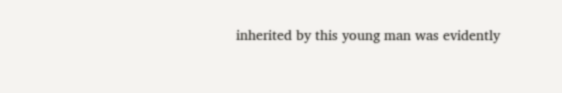inherited by this young man was evidently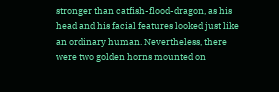stronger than catfish-flood-dragon, as his head and his facial features looked just like an ordinary human. Nevertheless, there were two golden horns mounted on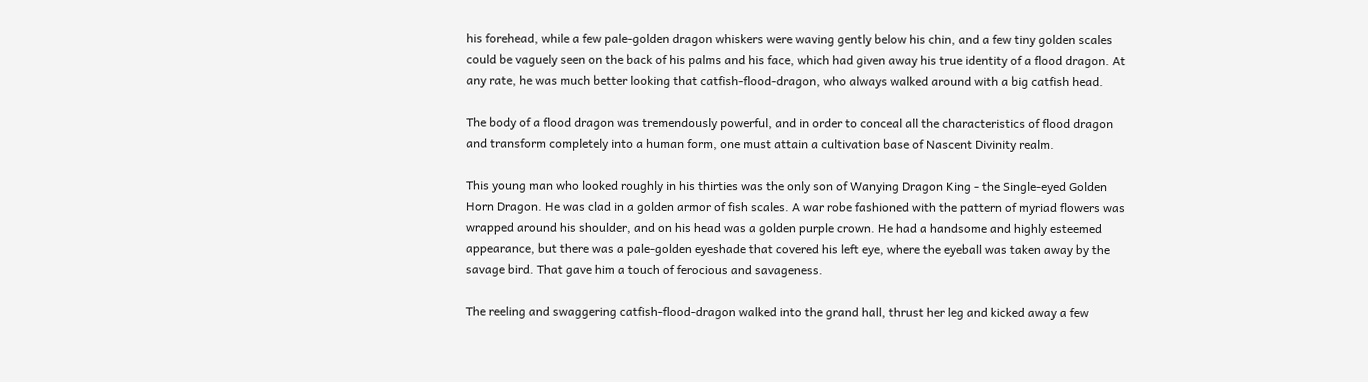his forehead, while a few pale-golden dragon whiskers were waving gently below his chin, and a few tiny golden scales could be vaguely seen on the back of his palms and his face, which had given away his true identity of a flood dragon. At any rate, he was much better looking that catfish-flood-dragon, who always walked around with a big catfish head.

The body of a flood dragon was tremendously powerful, and in order to conceal all the characteristics of flood dragon and transform completely into a human form, one must attain a cultivation base of Nascent Divinity realm.

This young man who looked roughly in his thirties was the only son of Wanying Dragon King - the Single-eyed Golden Horn Dragon. He was clad in a golden armor of fish scales. A war robe fashioned with the pattern of myriad flowers was wrapped around his shoulder, and on his head was a golden purple crown. He had a handsome and highly esteemed appearance, but there was a pale-golden eyeshade that covered his left eye, where the eyeball was taken away by the savage bird. That gave him a touch of ferocious and savageness.

The reeling and swaggering catfish-flood-dragon walked into the grand hall, thrust her leg and kicked away a few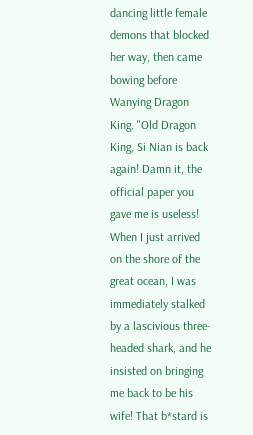dancing little female demons that blocked her way, then came bowing before Wanying Dragon King. "Old Dragon King, Si Nian is back again! Damn it, the official paper you gave me is useless! When I just arrived on the shore of the great ocean, I was immediately stalked by a lascivious three-headed shark, and he insisted on bringing me back to be his wife! That b*stard is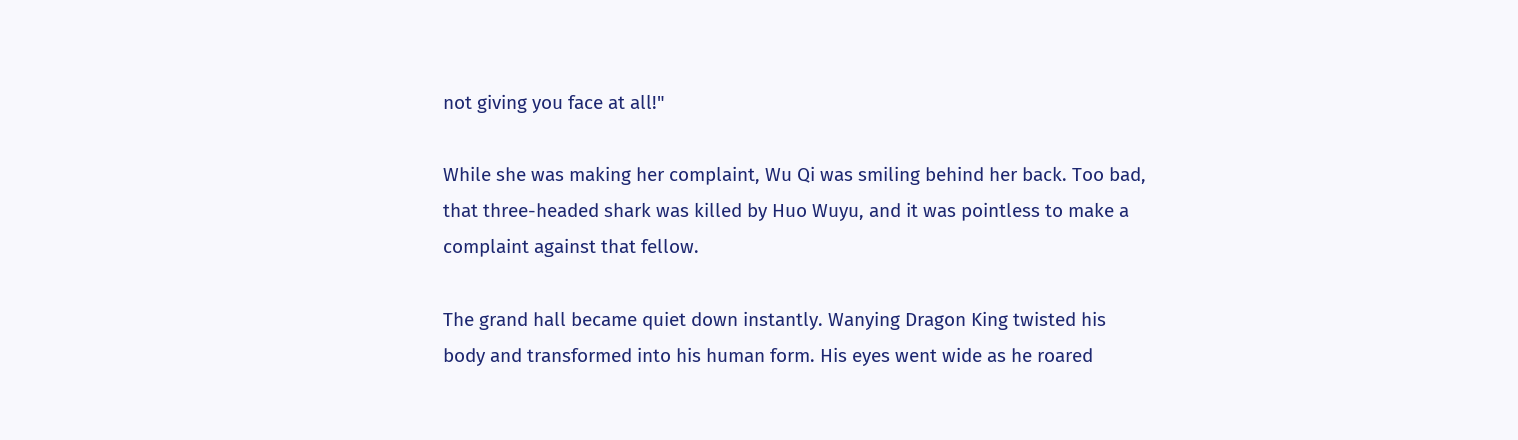not giving you face at all!"

While she was making her complaint, Wu Qi was smiling behind her back. Too bad, that three-headed shark was killed by Huo Wuyu, and it was pointless to make a complaint against that fellow.

The grand hall became quiet down instantly. Wanying Dragon King twisted his body and transformed into his human form. His eyes went wide as he roared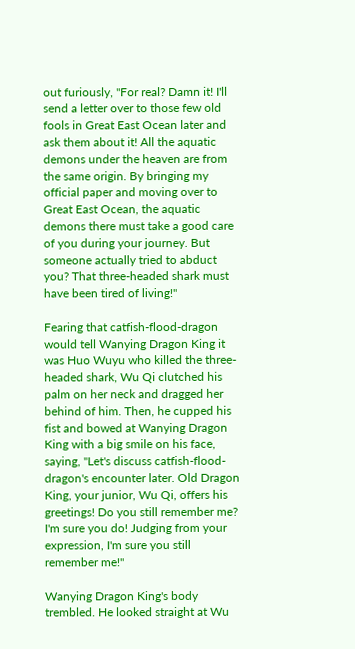out furiously, "For real? Damn it! I'll send a letter over to those few old fools in Great East Ocean later and ask them about it! All the aquatic demons under the heaven are from the same origin. By bringing my official paper and moving over to Great East Ocean, the aquatic demons there must take a good care of you during your journey. But someone actually tried to abduct you? That three-headed shark must have been tired of living!"

Fearing that catfish-flood-dragon would tell Wanying Dragon King it was Huo Wuyu who killed the three-headed shark, Wu Qi clutched his palm on her neck and dragged her behind of him. Then, he cupped his fist and bowed at Wanying Dragon King with a big smile on his face, saying, "Let's discuss catfish-flood-dragon's encounter later. Old Dragon King, your junior, Wu Qi, offers his greetings! Do you still remember me? I'm sure you do! Judging from your expression, I'm sure you still remember me!"

Wanying Dragon King's body trembled. He looked straight at Wu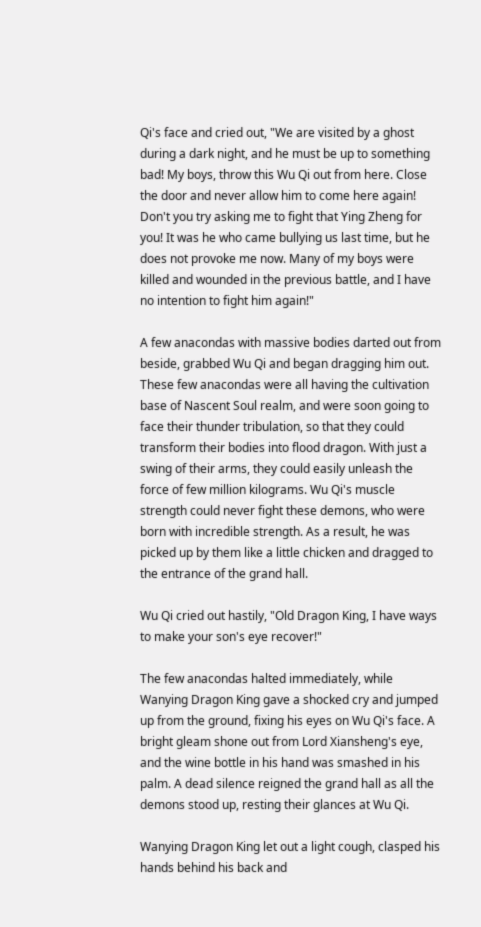Qi's face and cried out, "We are visited by a ghost during a dark night, and he must be up to something bad! My boys, throw this Wu Qi out from here. Close the door and never allow him to come here again! Don't you try asking me to fight that Ying Zheng for you! It was he who came bullying us last time, but he does not provoke me now. Many of my boys were killed and wounded in the previous battle, and I have no intention to fight him again!"

A few anacondas with massive bodies darted out from beside, grabbed Wu Qi and began dragging him out. These few anacondas were all having the cultivation base of Nascent Soul realm, and were soon going to face their thunder tribulation, so that they could transform their bodies into flood dragon. With just a swing of their arms, they could easily unleash the force of few million kilograms. Wu Qi's muscle strength could never fight these demons, who were born with incredible strength. As a result, he was picked up by them like a little chicken and dragged to the entrance of the grand hall.

Wu Qi cried out hastily, "Old Dragon King, I have ways to make your son's eye recover!"

The few anacondas halted immediately, while Wanying Dragon King gave a shocked cry and jumped up from the ground, fixing his eyes on Wu Qi's face. A bright gleam shone out from Lord Xiansheng's eye, and the wine bottle in his hand was smashed in his palm. A dead silence reigned the grand hall as all the demons stood up, resting their glances at Wu Qi.

Wanying Dragon King let out a light cough, clasped his hands behind his back and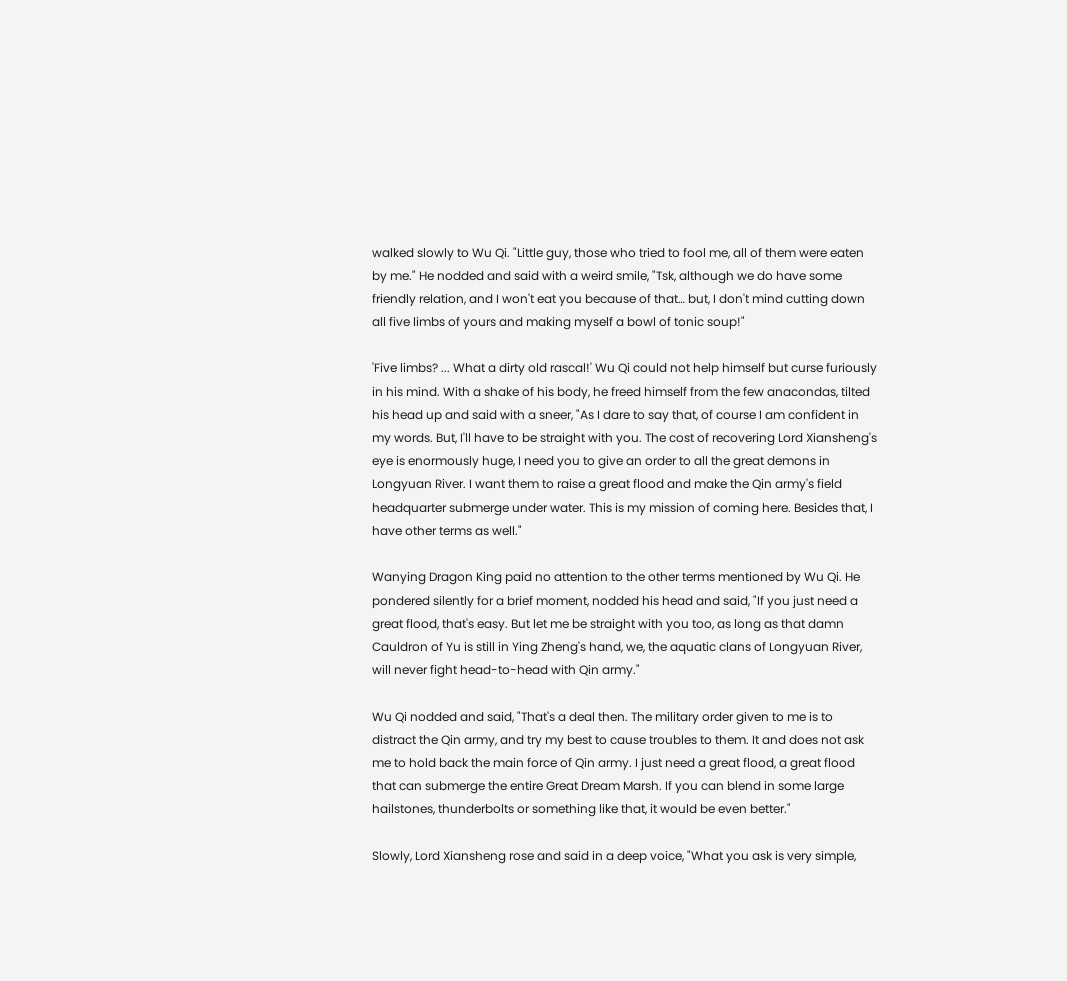walked slowly to Wu Qi. "Little guy, those who tried to fool me, all of them were eaten by me." He nodded and said with a weird smile, "Tsk, although we do have some friendly relation, and I won't eat you because of that… but, I don't mind cutting down all five limbs of yours and making myself a bowl of tonic soup!"

'Five limbs? ... What a dirty old rascal!' Wu Qi could not help himself but curse furiously in his mind. With a shake of his body, he freed himself from the few anacondas, tilted his head up and said with a sneer, "As I dare to say that, of course I am confident in my words. But, I'll have to be straight with you. The cost of recovering Lord Xiansheng's eye is enormously huge, I need you to give an order to all the great demons in Longyuan River. I want them to raise a great flood and make the Qin army's field headquarter submerge under water. This is my mission of coming here. Besides that, I have other terms as well."

Wanying Dragon King paid no attention to the other terms mentioned by Wu Qi. He pondered silently for a brief moment, nodded his head and said, "If you just need a great flood, that's easy. But let me be straight with you too, as long as that damn Cauldron of Yu is still in Ying Zheng's hand, we, the aquatic clans of Longyuan River, will never fight head-to-head with Qin army."

Wu Qi nodded and said, "That's a deal then. The military order given to me is to distract the Qin army, and try my best to cause troubles to them. It and does not ask me to hold back the main force of Qin army. I just need a great flood, a great flood that can submerge the entire Great Dream Marsh. If you can blend in some large hailstones, thunderbolts or something like that, it would be even better."

Slowly, Lord Xiansheng rose and said in a deep voice, "What you ask is very simple,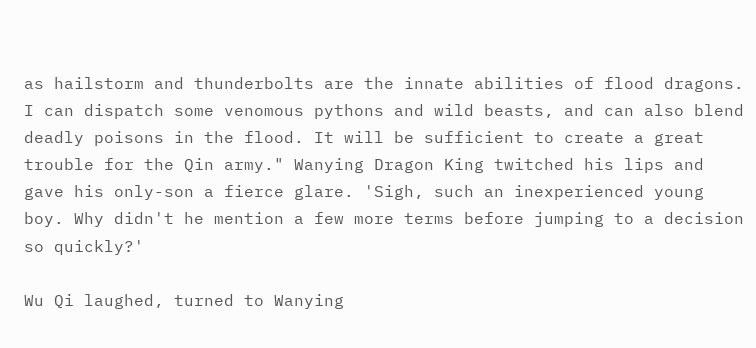as hailstorm and thunderbolts are the innate abilities of flood dragons. I can dispatch some venomous pythons and wild beasts, and can also blend deadly poisons in the flood. It will be sufficient to create a great trouble for the Qin army." Wanying Dragon King twitched his lips and gave his only-son a fierce glare. 'Sigh, such an inexperienced young boy. Why didn't he mention a few more terms before jumping to a decision so quickly?'

Wu Qi laughed, turned to Wanying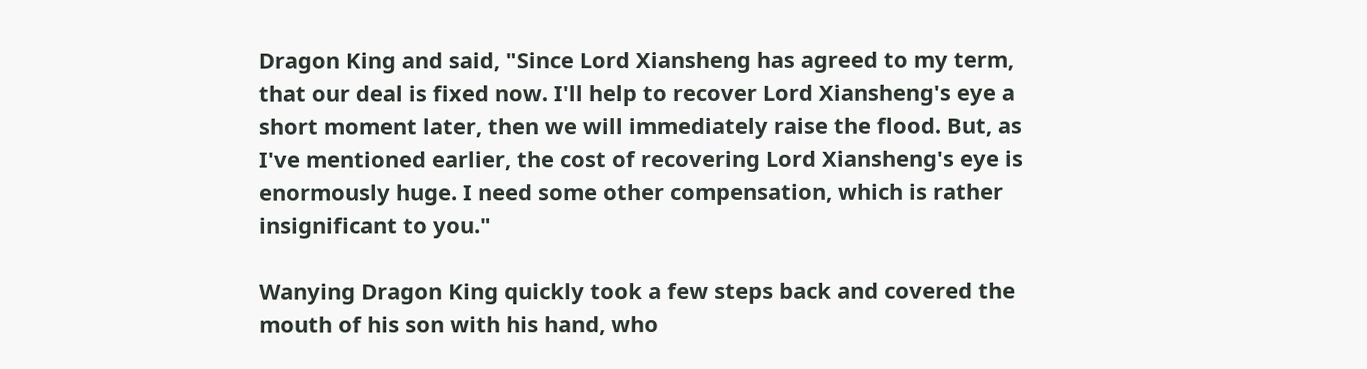Dragon King and said, "Since Lord Xiansheng has agreed to my term, that our deal is fixed now. I'll help to recover Lord Xiansheng's eye a short moment later, then we will immediately raise the flood. But, as I've mentioned earlier, the cost of recovering Lord Xiansheng's eye is enormously huge. I need some other compensation, which is rather insignificant to you."

Wanying Dragon King quickly took a few steps back and covered the mouth of his son with his hand, who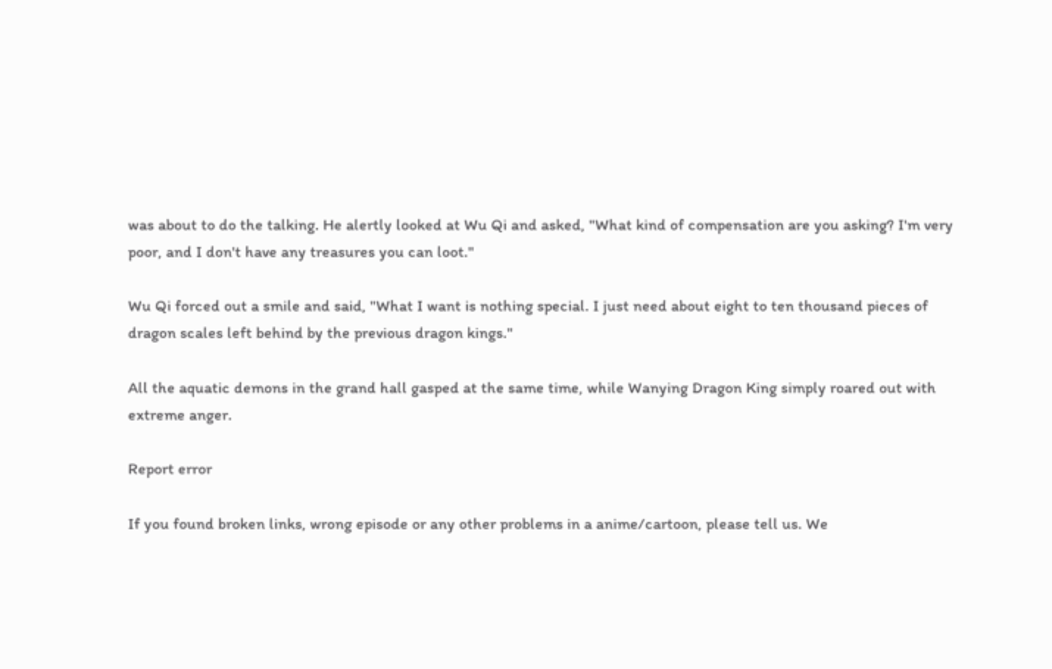was about to do the talking. He alertly looked at Wu Qi and asked, "What kind of compensation are you asking? I'm very poor, and I don't have any treasures you can loot."

Wu Qi forced out a smile and said, "What I want is nothing special. I just need about eight to ten thousand pieces of dragon scales left behind by the previous dragon kings."

All the aquatic demons in the grand hall gasped at the same time, while Wanying Dragon King simply roared out with extreme anger.

Report error

If you found broken links, wrong episode or any other problems in a anime/cartoon, please tell us. We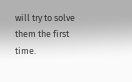will try to solve them the first time.